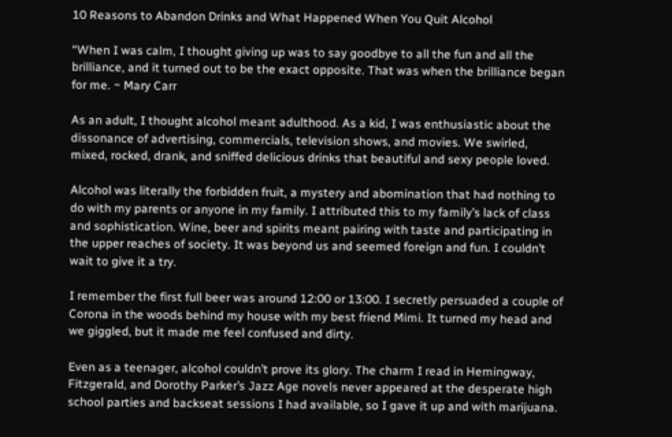10 Reasons to Abandon Drinks and What Happened When You Quit Alcohol

“When I was calm, I thought giving up was to say goodbye to all the fun and all the brilliance, and it turned out to be the exact opposite. That was when the brilliance began for me. ~ Mary Carr

As an adult, I thought alcohol meant adulthood. As a kid, I was enthusiastic about the dissonance of advertising, commercials, television shows, and movies. We swirled, mixed, rocked, drank, and sniffed delicious drinks that beautiful and sexy people loved.

Alcohol was literally the forbidden fruit, a mystery and abomination that had nothing to do with my parents or anyone in my family. I attributed this to my family’s lack of class and sophistication. Wine, beer and spirits meant pairing with taste and participating in the upper reaches of society. It was beyond us and seemed foreign and fun. I couldn’t wait to give it a try.

I remember the first full beer was around 12:00 or 13:00. I secretly persuaded a couple of Corona in the woods behind my house with my best friend Mimi. It turned my head and we giggled, but it made me feel confused and dirty.

Even as a teenager, alcohol couldn’t prove its glory. The charm I read in Hemingway, Fitzgerald, and Dorothy Parker’s Jazz Age novels never appeared at the desperate high school parties and backseat sessions I had available, so I gave it up and with marijuana.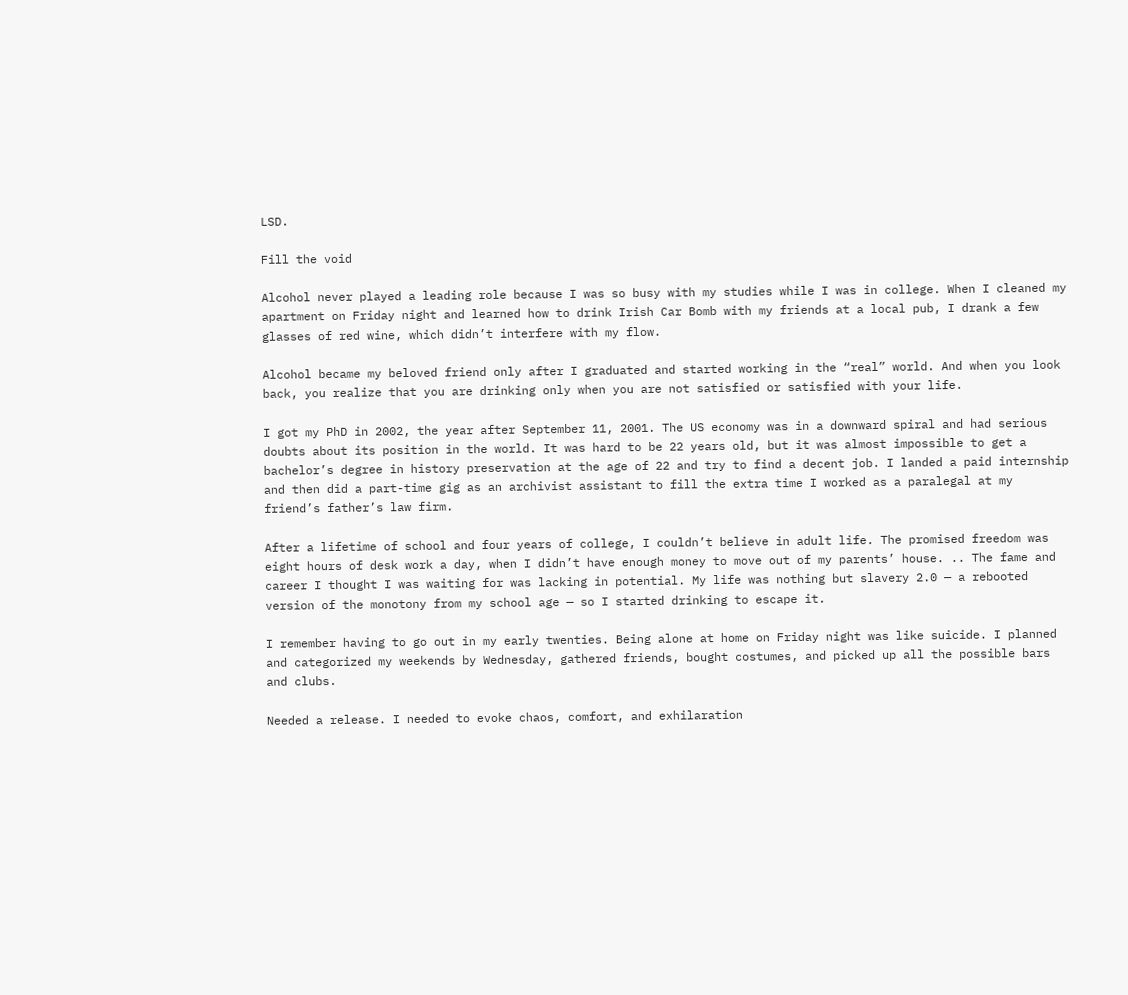LSD.

Fill the void

Alcohol never played a leading role because I was so busy with my studies while I was in college. When I cleaned my apartment on Friday night and learned how to drink Irish Car Bomb with my friends at a local pub, I drank a few glasses of red wine, which didn’t interfere with my flow.

Alcohol became my beloved friend only after I graduated and started working in the “real” world. And when you look back, you realize that you are drinking only when you are not satisfied or satisfied with your life.

I got my PhD in 2002, the year after September 11, 2001. The US economy was in a downward spiral and had serious doubts about its position in the world. It was hard to be 22 years old, but it was almost impossible to get a bachelor’s degree in history preservation at the age of 22 and try to find a decent job. I landed a paid internship and then did a part-time gig as an archivist assistant to fill the extra time I worked as a paralegal at my friend’s father’s law firm.

After a lifetime of school and four years of college, I couldn’t believe in adult life. The promised freedom was eight hours of desk work a day, when I didn’t have enough money to move out of my parents’ house. .. The fame and career I thought I was waiting for was lacking in potential. My life was nothing but slavery 2.0 — a rebooted version of the monotony from my school age — so I started drinking to escape it.

I remember having to go out in my early twenties. Being alone at home on Friday night was like suicide. I planned and categorized my weekends by Wednesday, gathered friends, bought costumes, and picked up all the possible bars and clubs.

Needed a release. I needed to evoke chaos, comfort, and exhilaration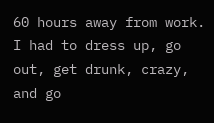60 hours away from work. I had to dress up, go out, get drunk, crazy, and go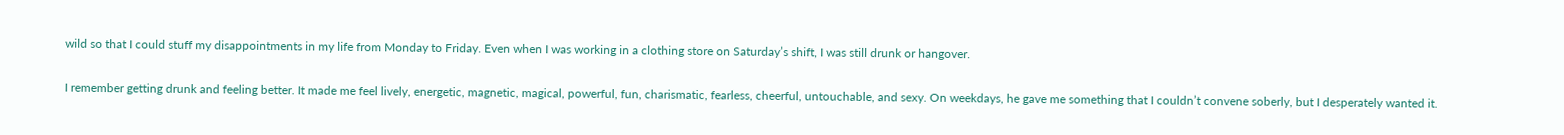wild so that I could stuff my disappointments in my life from Monday to Friday. Even when I was working in a clothing store on Saturday’s shift, I was still drunk or hangover.

I remember getting drunk and feeling better. It made me feel lively, energetic, magnetic, magical, powerful, fun, charismatic, fearless, cheerful, untouchable, and sexy. On weekdays, he gave me something that I couldn’t convene soberly, but I desperately wanted it.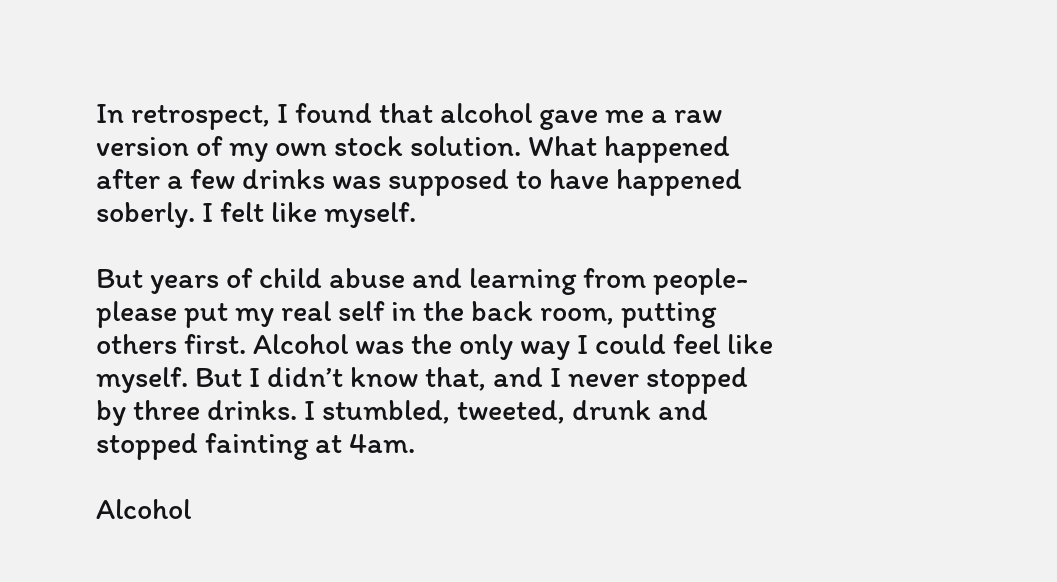In retrospect, I found that alcohol gave me a raw version of my own stock solution. What happened after a few drinks was supposed to have happened soberly. I felt like myself.

But years of child abuse and learning from people-please put my real self in the back room, putting others first. Alcohol was the only way I could feel like myself. But I didn’t know that, and I never stopped by three drinks. I stumbled, tweeted, drunk and stopped fainting at 4am.

Alcohol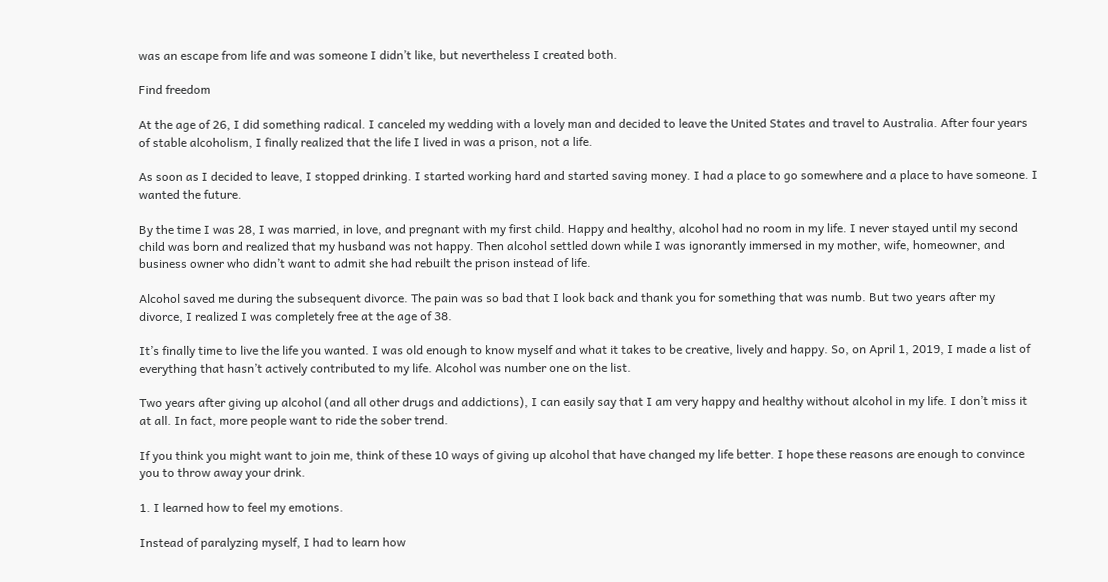was an escape from life and was someone I didn’t like, but nevertheless I created both.

Find freedom

At the age of 26, I did something radical. I canceled my wedding with a lovely man and decided to leave the United States and travel to Australia. After four years of stable alcoholism, I finally realized that the life I lived in was a prison, not a life.

As soon as I decided to leave, I stopped drinking. I started working hard and started saving money. I had a place to go somewhere and a place to have someone. I wanted the future.

By the time I was 28, I was married, in love, and pregnant with my first child. Happy and healthy, alcohol had no room in my life. I never stayed until my second child was born and realized that my husband was not happy. Then alcohol settled down while I was ignorantly immersed in my mother, wife, homeowner, and business owner who didn’t want to admit she had rebuilt the prison instead of life.

Alcohol saved me during the subsequent divorce. The pain was so bad that I look back and thank you for something that was numb. But two years after my divorce, I realized I was completely free at the age of 38.

It’s finally time to live the life you wanted. I was old enough to know myself and what it takes to be creative, lively and happy. So, on April 1, 2019, I made a list of everything that hasn’t actively contributed to my life. Alcohol was number one on the list.

Two years after giving up alcohol (and all other drugs and addictions), I can easily say that I am very happy and healthy without alcohol in my life. I don’t miss it at all. In fact, more people want to ride the sober trend.

If you think you might want to join me, think of these 10 ways of giving up alcohol that have changed my life better. I hope these reasons are enough to convince you to throw away your drink.

1. I learned how to feel my emotions.

Instead of paralyzing myself, I had to learn how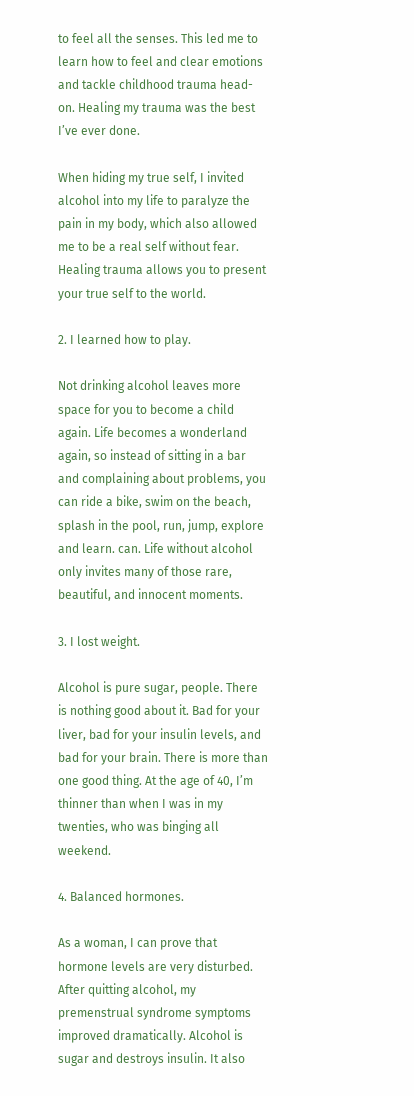to feel all the senses. This led me to learn how to feel and clear emotions and tackle childhood trauma head-on. Healing my trauma was the best I’ve ever done.

When hiding my true self, I invited alcohol into my life to paralyze the pain in my body, which also allowed me to be a real self without fear. Healing trauma allows you to present your true self to the world.

2. I learned how to play.

Not drinking alcohol leaves more space for you to become a child again. Life becomes a wonderland again, so instead of sitting in a bar and complaining about problems, you can ride a bike, swim on the beach, splash in the pool, run, jump, explore and learn. can. Life without alcohol only invites many of those rare, beautiful, and innocent moments.

3. I lost weight.

Alcohol is pure sugar, people. There is nothing good about it. Bad for your liver, bad for your insulin levels, and bad for your brain. There is more than one good thing. At the age of 40, I’m thinner than when I was in my twenties, who was binging all weekend.

4. Balanced hormones.

As a woman, I can prove that hormone levels are very disturbed. After quitting alcohol, my premenstrual syndrome symptoms improved dramatically. Alcohol is sugar and destroys insulin. It also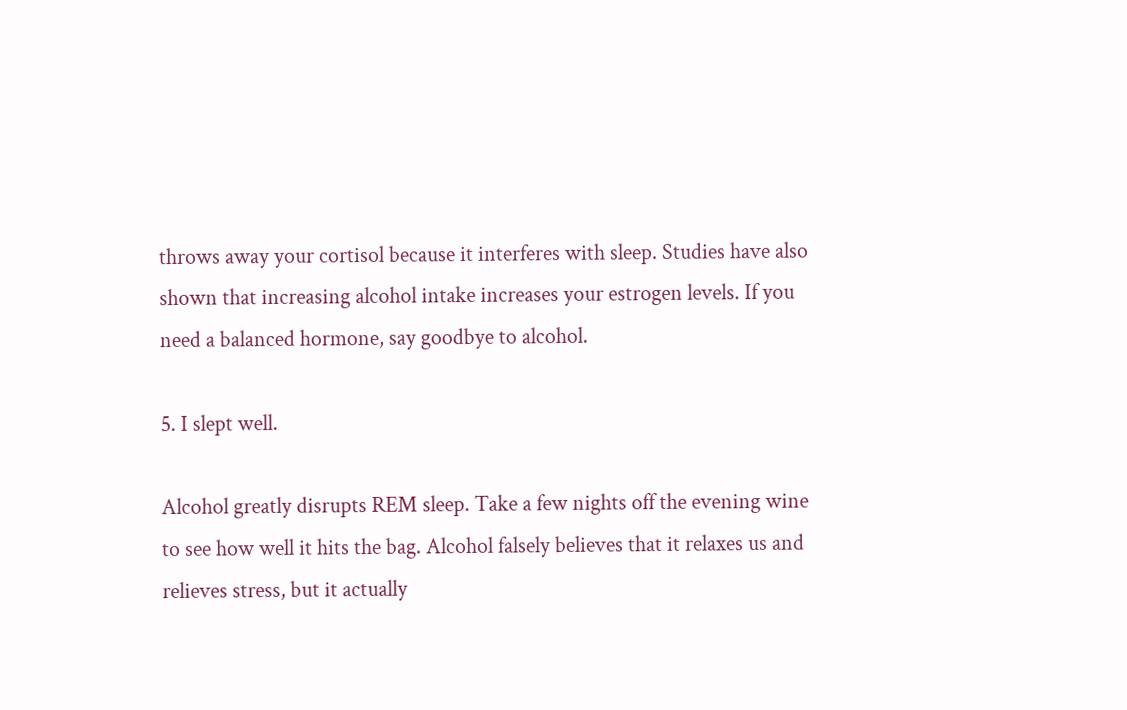throws away your cortisol because it interferes with sleep. Studies have also shown that increasing alcohol intake increases your estrogen levels. If you need a balanced hormone, say goodbye to alcohol.

5. I slept well.

Alcohol greatly disrupts REM sleep. Take a few nights off the evening wine to see how well it hits the bag. Alcohol falsely believes that it relaxes us and relieves stress, but it actually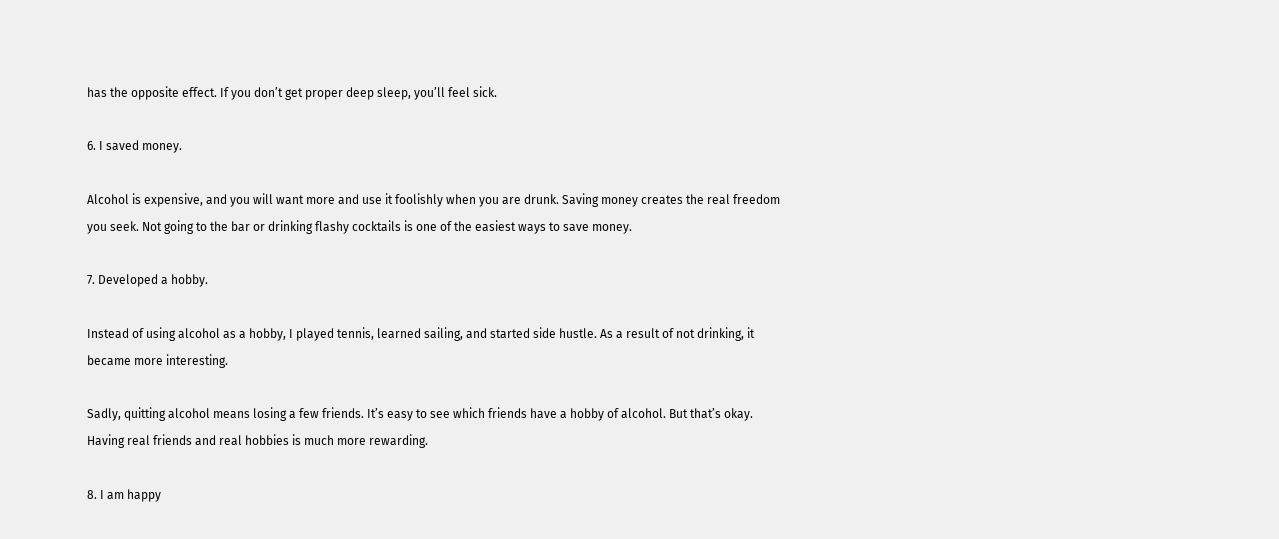has the opposite effect. If you don’t get proper deep sleep, you’ll feel sick.

6. I saved money.

Alcohol is expensive, and you will want more and use it foolishly when you are drunk. Saving money creates the real freedom you seek. Not going to the bar or drinking flashy cocktails is one of the easiest ways to save money.

7. Developed a hobby.

Instead of using alcohol as a hobby, I played tennis, learned sailing, and started side hustle. As a result of not drinking, it became more interesting.

Sadly, quitting alcohol means losing a few friends. It’s easy to see which friends have a hobby of alcohol. But that’s okay. Having real friends and real hobbies is much more rewarding.

8. I am happy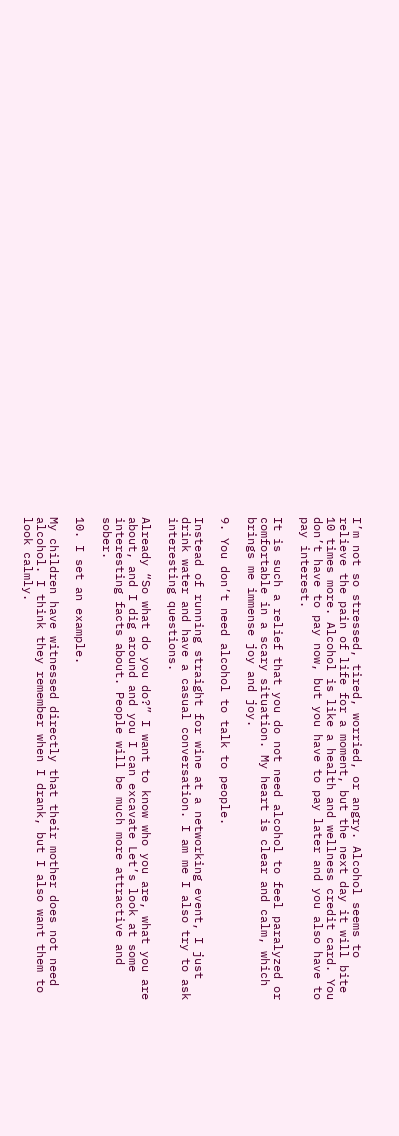I’m not so stressed, tired, worried, or angry. Alcohol seems to relieve the pain of life for a moment, but the next day it will bite 10 times more. Alcohol is like a health and wellness credit card. You don’t have to pay now, but you have to pay later and you also have to pay interest.

It is such a relief that you do not need alcohol to feel paralyzed or comfortable in a scary situation. My heart is clear and calm, which brings me immense joy and joy.

9. You don’t need alcohol to talk to people.

Instead of running straight for wine at a networking event, I just drink water and have a casual conversation. I am me I also try to ask interesting questions.

Already “So what do you do?” I want to know who you are, what you are about, and I dig around and you I can excavate Let’s look at some interesting facts about. People will be much more attractive and sober.

10. I set an example.

My children have witnessed directly that their mother does not need alcohol. I think they remember when I drank, but I also want them to look calmly.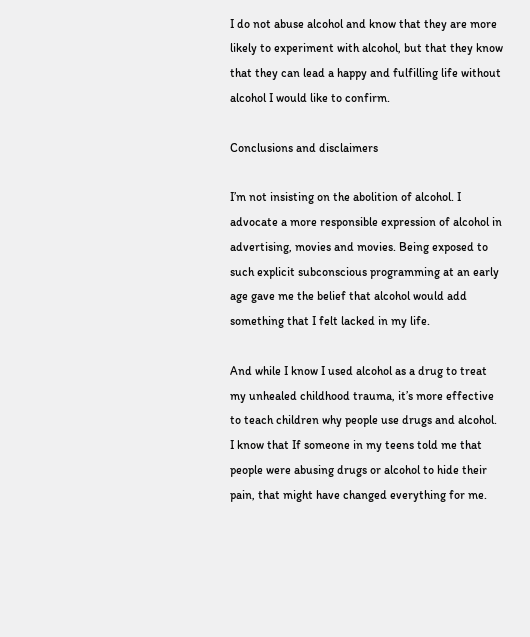I do not abuse alcohol and know that they are more likely to experiment with alcohol, but that they know that they can lead a happy and fulfilling life without alcohol I would like to confirm.

Conclusions and disclaimers

I’m not insisting on the abolition of alcohol. I advocate a more responsible expression of alcohol in advertising, movies and movies. Being exposed to such explicit subconscious programming at an early age gave me the belief that alcohol would add something that I felt lacked in my life.

And while I know I used alcohol as a drug to treat my unhealed childhood trauma, it’s more effective to teach children why people use drugs and alcohol. I know that If someone in my teens told me that people were abusing drugs or alcohol to hide their pain, that might have changed everything for me.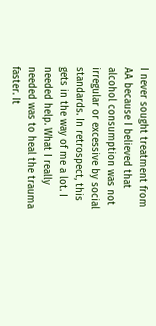I never sought treatment from AA because I believed that alcohol consumption was not irregular or excessive by social standards. In retrospect, this gets in the way of me a lot. I needed help. What I really needed was to heal the trauma faster. It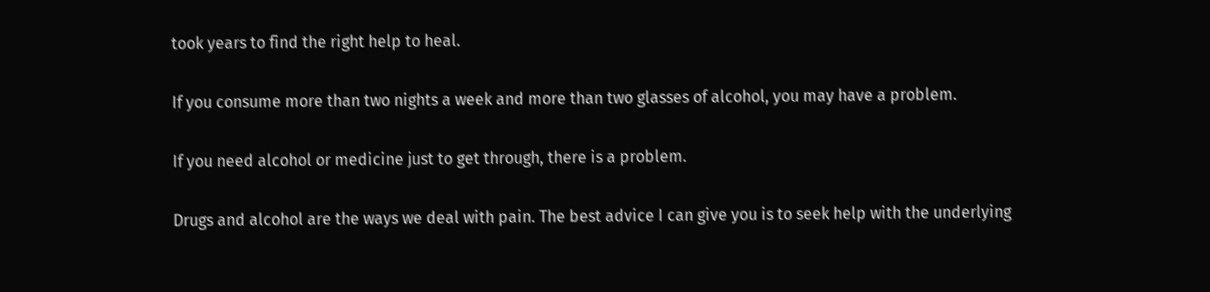took years to find the right help to heal.

If you consume more than two nights a week and more than two glasses of alcohol, you may have a problem.

If you need alcohol or medicine just to get through, there is a problem.

Drugs and alcohol are the ways we deal with pain. The best advice I can give you is to seek help with the underlying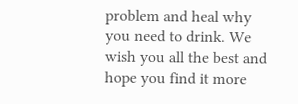problem and heal why you need to drink. We wish you all the best and hope you find it more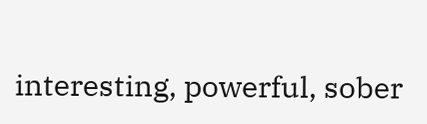interesting, powerful, sober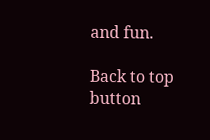and fun.

Back to top button